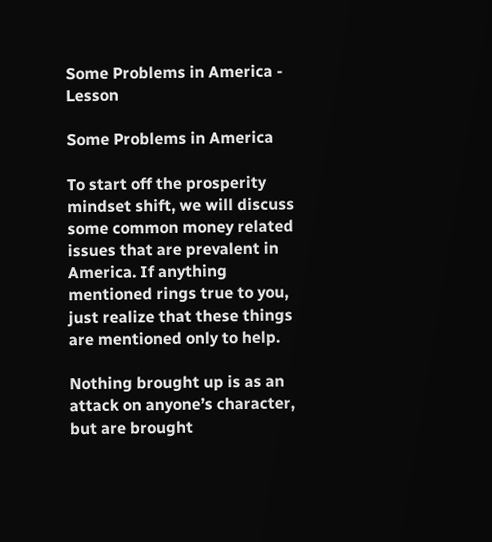Some Problems in America - Lesson

Some Problems in America

To start off the prosperity mindset shift, we will discuss some common money related issues that are prevalent in America. If anything mentioned rings true to you, just realize that these things are mentioned only to help.

Nothing brought up is as an attack on anyone’s character, but are brought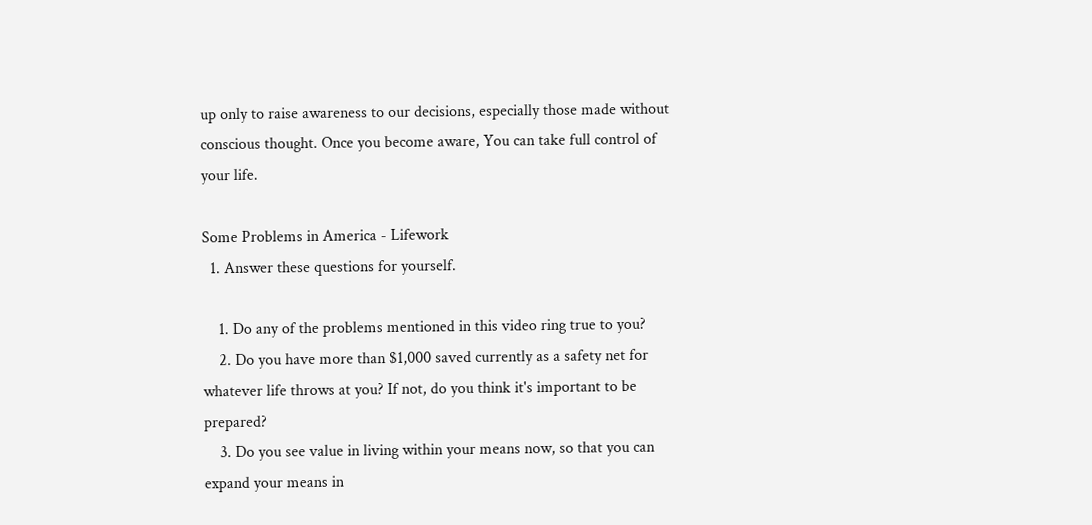up only to raise awareness to our decisions, especially those made without conscious thought. Once you become aware, You can take full control of your life.

Some Problems in America - Lifework
  1. Answer these questions for yourself.

    1. Do any of the problems mentioned in this video ring true to you?
    2. Do you have more than $1,000 saved currently as a safety net for whatever life throws at you? If not, do you think it's important to be prepared?
    3. Do you see value in living within your means now, so that you can expand your means in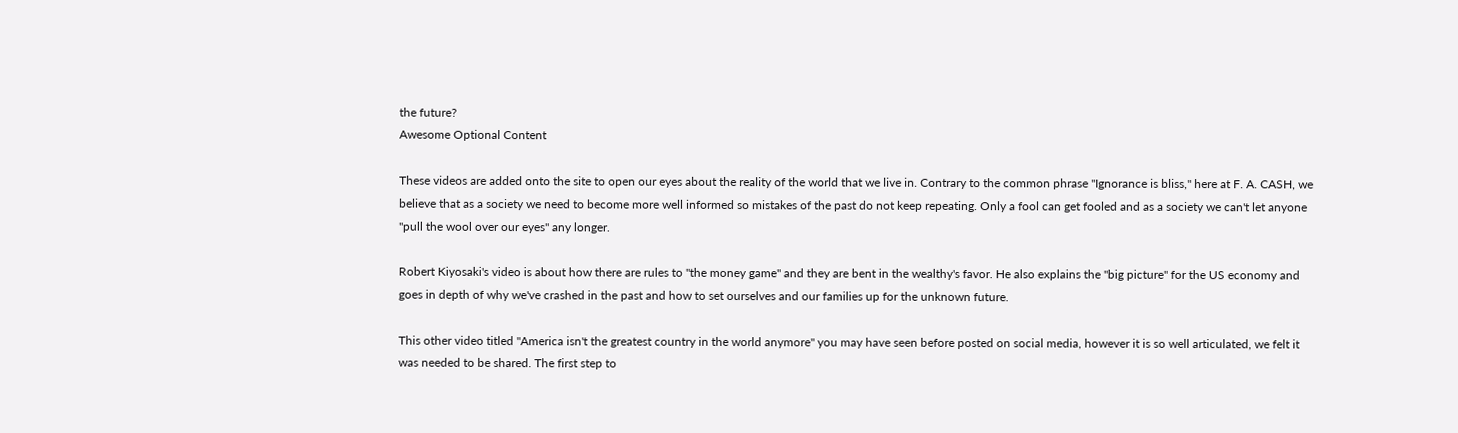the future?
Awesome Optional Content

These videos are added onto the site to open our eyes about the reality of the world that we live in. Contrary to the common phrase "Ignorance is bliss," here at F. A. CASH, we believe that as a society we need to become more well informed so mistakes of the past do not keep repeating. Only a fool can get fooled and as a society we can't let anyone "pull the wool over our eyes" any longer.

Robert Kiyosaki's video is about how there are rules to "the money game" and they are bent in the wealthy's favor. He also explains the "big picture" for the US economy and goes in depth of why we've crashed in the past and how to set ourselves and our families up for the unknown future.

This other video titled "America isn't the greatest country in the world anymore" you may have seen before posted on social media, however it is so well articulated, we felt it was needed to be shared. The first step to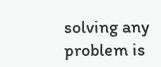solving any problem is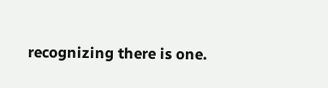recognizing there is one.